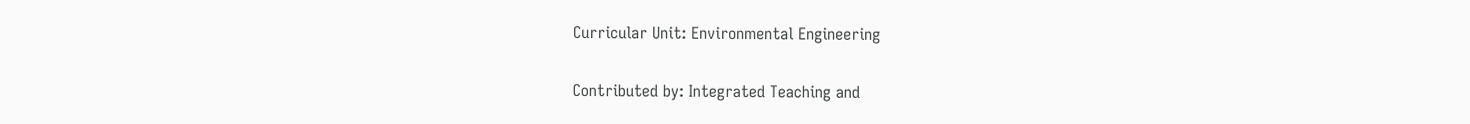Curricular Unit: Environmental Engineering

Contributed by: Integrated Teaching and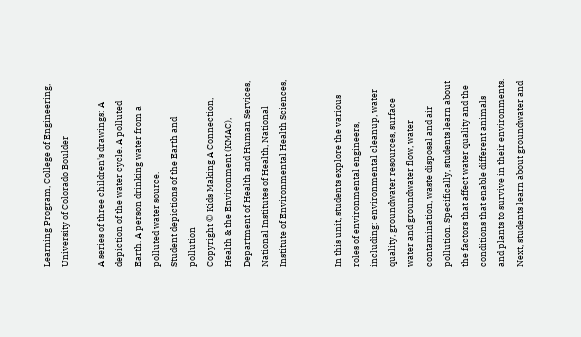Learning Program, College of Engineering, University of Colorado Boulder

A series of three children's drawings: A depiction of the water cycle. A polluted Earth. A person drinking water from a polluted water source.
Student depictions of the Earth and pollution
Copyright © Kids Making A Connection, Health & the Environment (KMAC), Department of Health and Human Services, National Institutes of Health, National Institute of Environmental Health Sciences,


In this unit, students explore the various roles of environmental engineers, including: environmental cleanup, water quality, groundwater resources, surface water and groundwater flow, water contamination, waste disposal and air pollution. Specifically, students learn about the factors that affect water quality and the conditions that enable different animals and plants to survive in their environments. Next, students learn about groundwater and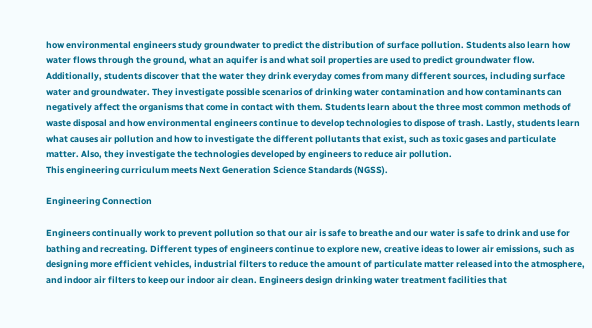how environmental engineers study groundwater to predict the distribution of surface pollution. Students also learn how water flows through the ground, what an aquifer is and what soil properties are used to predict groundwater flow. Additionally, students discover that the water they drink everyday comes from many different sources, including surface water and groundwater. They investigate possible scenarios of drinking water contamination and how contaminants can negatively affect the organisms that come in contact with them. Students learn about the three most common methods of waste disposal and how environmental engineers continue to develop technologies to dispose of trash. Lastly, students learn what causes air pollution and how to investigate the different pollutants that exist, such as toxic gases and particulate matter. Also, they investigate the technologies developed by engineers to reduce air pollution.
This engineering curriculum meets Next Generation Science Standards (NGSS).

Engineering Connection

Engineers continually work to prevent pollution so that our air is safe to breathe and our water is safe to drink and use for bathing and recreating. Different types of engineers continue to explore new, creative ideas to lower air emissions, such as designing more efficient vehicles, industrial filters to reduce the amount of particulate matter released into the atmosphere, and indoor air filters to keep our indoor air clean. Engineers design drinking water treatment facilities that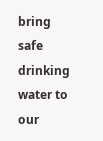bring safe drinking water to our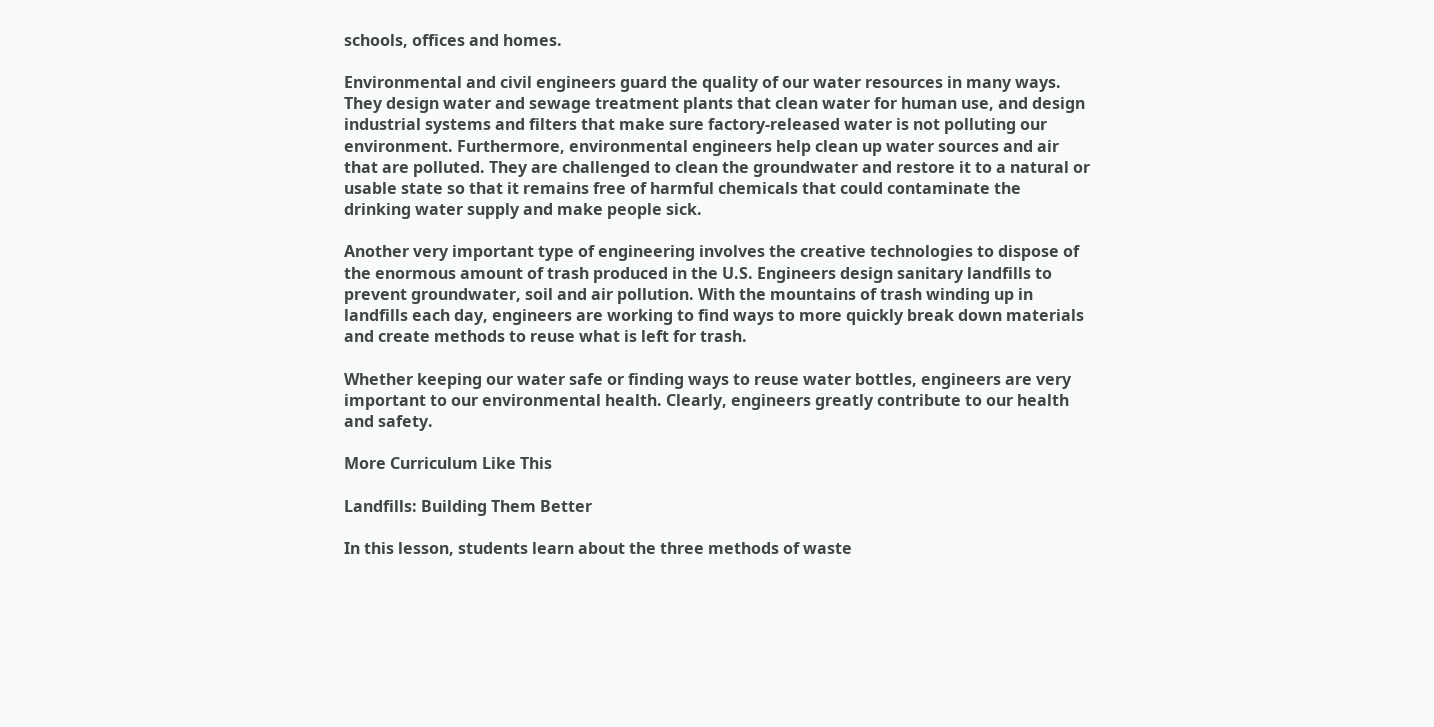schools, offices and homes.

Environmental and civil engineers guard the quality of our water resources in many ways. They design water and sewage treatment plants that clean water for human use, and design industrial systems and filters that make sure factory-released water is not polluting our environment. Furthermore, environmental engineers help clean up water sources and air that are polluted. They are challenged to clean the groundwater and restore it to a natural or usable state so that it remains free of harmful chemicals that could contaminate the drinking water supply and make people sick.

Another very important type of engineering involves the creative technologies to dispose of the enormous amount of trash produced in the U.S. Engineers design sanitary landfills to prevent groundwater, soil and air pollution. With the mountains of trash winding up in landfills each day, engineers are working to find ways to more quickly break down materials and create methods to reuse what is left for trash.

Whether keeping our water safe or finding ways to reuse water bottles, engineers are very important to our environmental health. Clearly, engineers greatly contribute to our health and safety.

More Curriculum Like This

Landfills: Building Them Better

In this lesson, students learn about the three methods of waste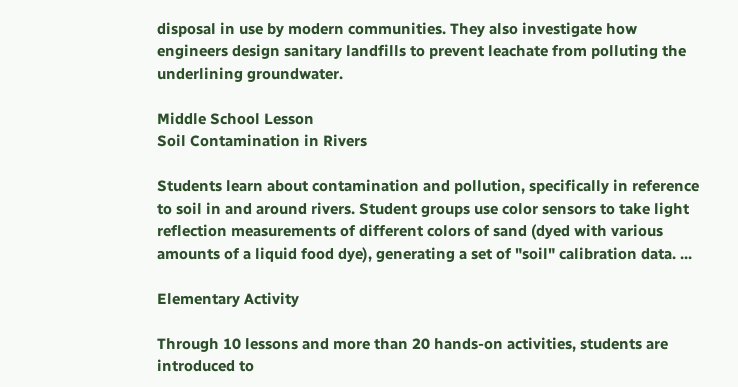disposal in use by modern communities. They also investigate how engineers design sanitary landfills to prevent leachate from polluting the underlining groundwater.

Middle School Lesson
Soil Contamination in Rivers

Students learn about contamination and pollution, specifically in reference to soil in and around rivers. Student groups use color sensors to take light reflection measurements of different colors of sand (dyed with various amounts of a liquid food dye), generating a set of "soil" calibration data. ...

Elementary Activity

Through 10 lessons and more than 20 hands-on activities, students are introduced to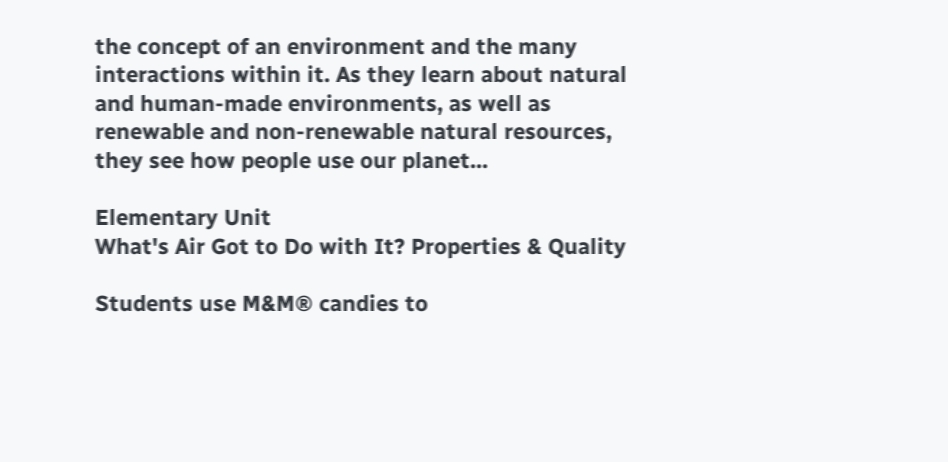the concept of an environment and the many interactions within it. As they learn about natural and human-made environments, as well as renewable and non-renewable natural resources, they see how people use our planet...

Elementary Unit
What's Air Got to Do with It? Properties & Quality

Students use M&M® candies to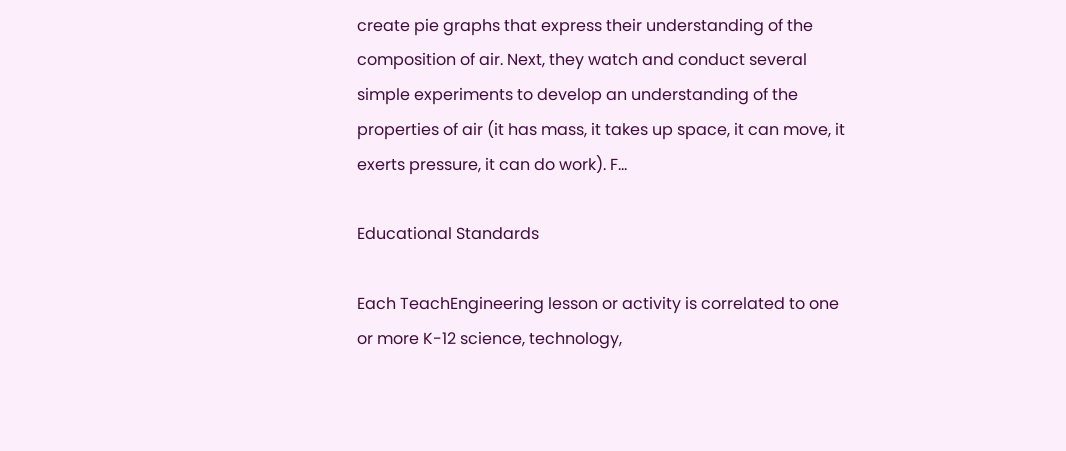create pie graphs that express their understanding of the composition of air. Next, they watch and conduct several simple experiments to develop an understanding of the properties of air (it has mass, it takes up space, it can move, it exerts pressure, it can do work). F...

Educational Standards

Each TeachEngineering lesson or activity is correlated to one or more K-12 science, technology,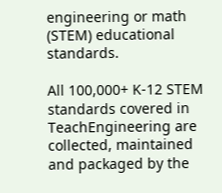engineering or math (STEM) educational standards.

All 100,000+ K-12 STEM standards covered in TeachEngineering are collected, maintained and packaged by the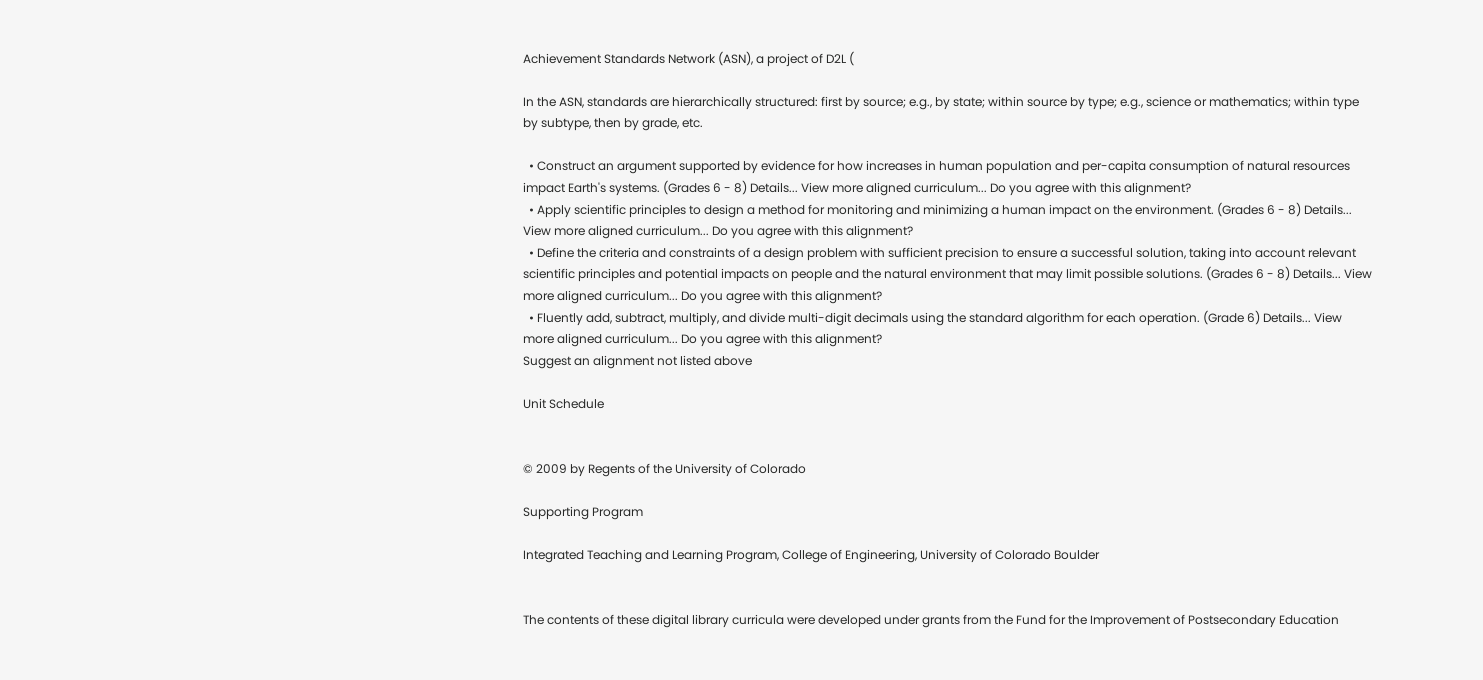Achievement Standards Network (ASN), a project of D2L (

In the ASN, standards are hierarchically structured: first by source; e.g., by state; within source by type; e.g., science or mathematics; within type by subtype, then by grade, etc.

  • Construct an argument supported by evidence for how increases in human population and per-capita consumption of natural resources impact Earth's systems. (Grades 6 - 8) Details... View more aligned curriculum... Do you agree with this alignment?
  • Apply scientific principles to design a method for monitoring and minimizing a human impact on the environment. (Grades 6 - 8) Details... View more aligned curriculum... Do you agree with this alignment?
  • Define the criteria and constraints of a design problem with sufficient precision to ensure a successful solution, taking into account relevant scientific principles and potential impacts on people and the natural environment that may limit possible solutions. (Grades 6 - 8) Details... View more aligned curriculum... Do you agree with this alignment?
  • Fluently add, subtract, multiply, and divide multi-digit decimals using the standard algorithm for each operation. (Grade 6) Details... View more aligned curriculum... Do you agree with this alignment?
Suggest an alignment not listed above

Unit Schedule


© 2009 by Regents of the University of Colorado

Supporting Program

Integrated Teaching and Learning Program, College of Engineering, University of Colorado Boulder


The contents of these digital library curricula were developed under grants from the Fund for the Improvement of Postsecondary Education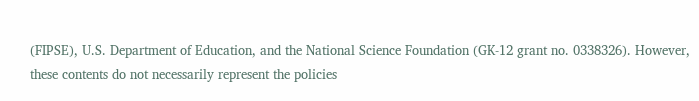(FIPSE), U.S. Department of Education, and the National Science Foundation (GK-12 grant no. 0338326). However, these contents do not necessarily represent the policies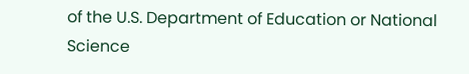of the U.S. Department of Education or National Science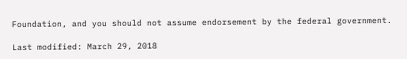Foundation, and you should not assume endorsement by the federal government.

Last modified: March 29, 2018